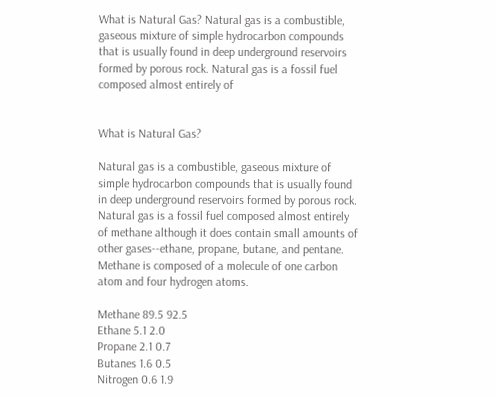What is Natural Gas? Natural gas is a combustible, gaseous mixture of simple hydrocarbon compounds that is usually found in deep underground reservoirs formed by porous rock. Natural gas is a fossil fuel composed almost entirely of


What is Natural Gas?

Natural gas is a combustible, gaseous mixture of simple hydrocarbon compounds that is usually found in deep underground reservoirs formed by porous rock. Natural gas is a fossil fuel composed almost entirely of methane although it does contain small amounts of other gases--ethane, propane, butane, and pentane. Methane is composed of a molecule of one carbon atom and four hydrogen atoms.

Methane 89.5 92.5
Ethane 5.1 2.0
Propane 2.1 0.7
Butanes 1.6 0.5
Nitrogen 0.6 1.9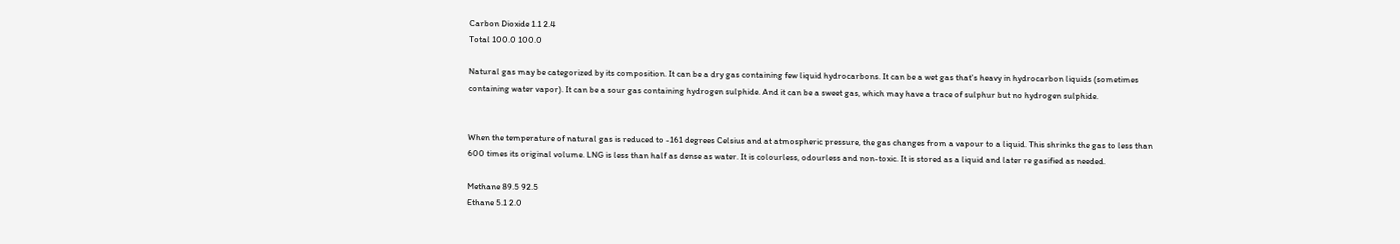Carbon Dioxide 1.1 2.4
Total 100.0 100.0

Natural gas may be categorized by its composition. It can be a dry gas containing few liquid hydrocarbons. It can be a wet gas that's heavy in hydrocarbon liquids (sometimes containing water vapor). It can be a sour gas containing hydrogen sulphide. And it can be a sweet gas, which may have a trace of sulphur but no hydrogen sulphide.


When the temperature of natural gas is reduced to -161 degrees Celsius and at atmospheric pressure, the gas changes from a vapour to a liquid. This shrinks the gas to less than 600 times its original volume. LNG is less than half as dense as water. It is colourless, odourless and non-toxic. It is stored as a liquid and later re gasified as needed.

Methane 89.5 92.5
Ethane 5.1 2.0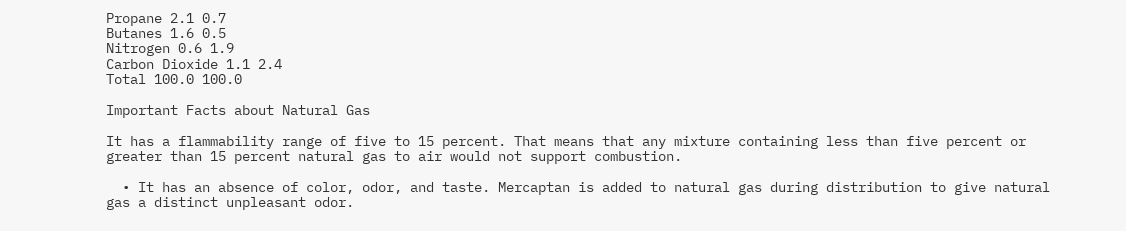Propane 2.1 0.7
Butanes 1.6 0.5
Nitrogen 0.6 1.9
Carbon Dioxide 1.1 2.4
Total 100.0 100.0

Important Facts about Natural Gas

It has a flammability range of five to 15 percent. That means that any mixture containing less than five percent or greater than 15 percent natural gas to air would not support combustion.

  • It has an absence of color, odor, and taste. Mercaptan is added to natural gas during distribution to give natural gas a distinct unpleasant odor.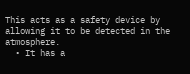This acts as a safety device by allowing it to be detected in the atmosphere.
  • It has a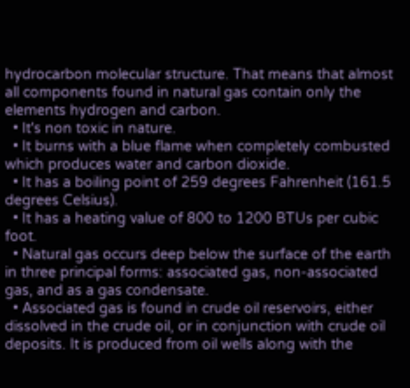hydrocarbon molecular structure. That means that almost all components found in natural gas contain only the elements hydrogen and carbon.
  • It's non toxic in nature.
  • It burns with a blue flame when completely combusted which produces water and carbon dioxide.
  • It has a boiling point of 259 degrees Fahrenheit (161.5 degrees Celsius).
  • It has a heating value of 800 to 1200 BTUs per cubic foot.
  • Natural gas occurs deep below the surface of the earth in three principal forms: associated gas, non-associated gas, and as a gas condensate.
  • Associated gas is found in crude oil reservoirs, either dissolved in the crude oil, or in conjunction with crude oil deposits. It is produced from oil wells along with the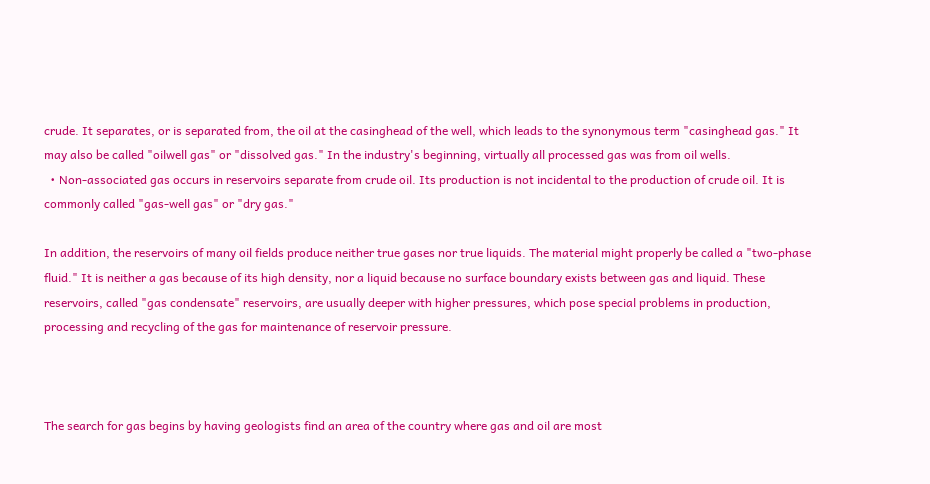crude. It separates, or is separated from, the oil at the casinghead of the well, which leads to the synonymous term "casinghead gas." It may also be called "oilwell gas" or "dissolved gas." In the industry's beginning, virtually all processed gas was from oil wells.
  • Non-associated gas occurs in reservoirs separate from crude oil. Its production is not incidental to the production of crude oil. It is commonly called "gas-well gas" or "dry gas."

In addition, the reservoirs of many oil fields produce neither true gases nor true liquids. The material might properly be called a "two-phase fluid." It is neither a gas because of its high density, nor a liquid because no surface boundary exists between gas and liquid. These reservoirs, called "gas condensate" reservoirs, are usually deeper with higher pressures, which pose special problems in production, processing and recycling of the gas for maintenance of reservoir pressure.



The search for gas begins by having geologists find an area of the country where gas and oil are most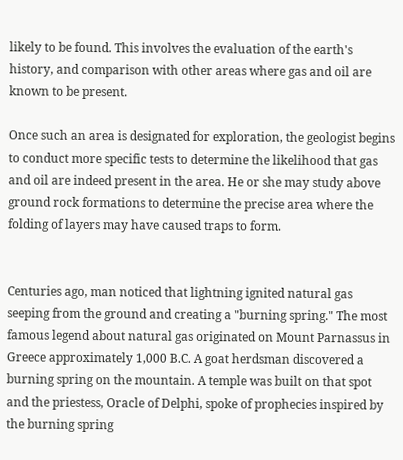likely to be found. This involves the evaluation of the earth's history, and comparison with other areas where gas and oil are known to be present.

Once such an area is designated for exploration, the geologist begins to conduct more specific tests to determine the likelihood that gas and oil are indeed present in the area. He or she may study above ground rock formations to determine the precise area where the folding of layers may have caused traps to form.


Centuries ago, man noticed that lightning ignited natural gas seeping from the ground and creating a "burning spring." The most famous legend about natural gas originated on Mount Parnassus in Greece approximately 1,000 B.C. A goat herdsman discovered a burning spring on the mountain. A temple was built on that spot and the priestess, Oracle of Delphi, spoke of prophecies inspired by the burning spring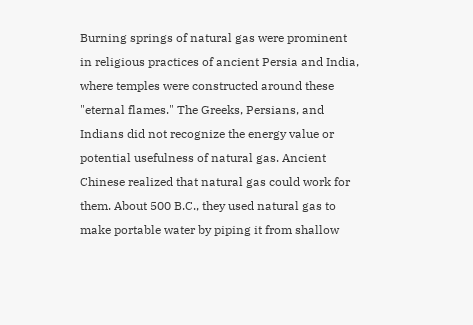Burning springs of natural gas were prominent in religious practices of ancient Persia and India, where temples were constructed around these "eternal flames." The Greeks, Persians, and Indians did not recognize the energy value or potential usefulness of natural gas. Ancient Chinese realized that natural gas could work for them. About 500 B.C., they used natural gas to make portable water by piping it from shallow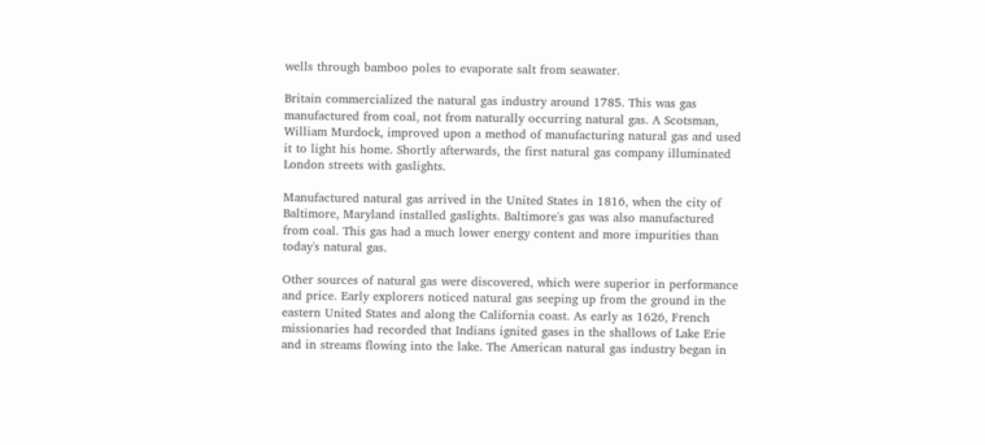wells through bamboo poles to evaporate salt from seawater.

Britain commercialized the natural gas industry around 1785. This was gas manufactured from coal, not from naturally occurring natural gas. A Scotsman, William Murdock, improved upon a method of manufacturing natural gas and used it to light his home. Shortly afterwards, the first natural gas company illuminated London streets with gaslights.

Manufactured natural gas arrived in the United States in 1816, when the city of Baltimore, Maryland installed gaslights. Baltimore's gas was also manufactured from coal. This gas had a much lower energy content and more impurities than today's natural gas.

Other sources of natural gas were discovered, which were superior in performance and price. Early explorers noticed natural gas seeping up from the ground in the eastern United States and along the California coast. As early as 1626, French missionaries had recorded that Indians ignited gases in the shallows of Lake Erie and in streams flowing into the lake. The American natural gas industry began in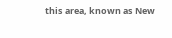this area, known as New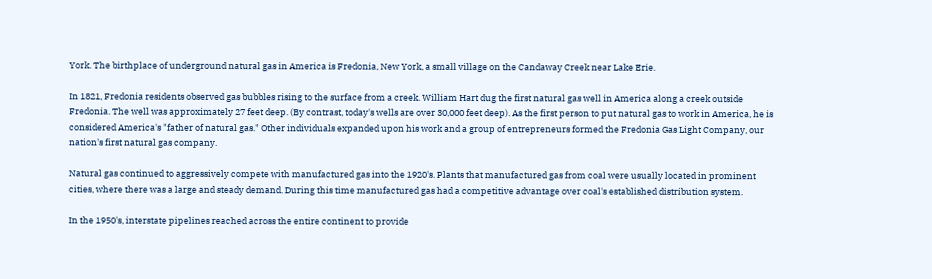York. The birthplace of underground natural gas in America is Fredonia, New York, a small village on the Candaway Creek near Lake Erie.

In 1821, Fredonia residents observed gas bubbles rising to the surface from a creek. William Hart dug the first natural gas well in America along a creek outside Fredonia. The well was approximately 27 feet deep. (By contrast, today's wells are over 30,000 feet deep). As the first person to put natural gas to work in America, he is considered America's "father of natural gas." Other individuals expanded upon his work and a group of entrepreneurs formed the Fredonia Gas Light Company, our nation's first natural gas company.

Natural gas continued to aggressively compete with manufactured gas into the 1920's. Plants that manufactured gas from coal were usually located in prominent cities, where there was a large and steady demand. During this time manufactured gas had a competitive advantage over coal's established distribution system.

In the 1950's, interstate pipelines reached across the entire continent to provide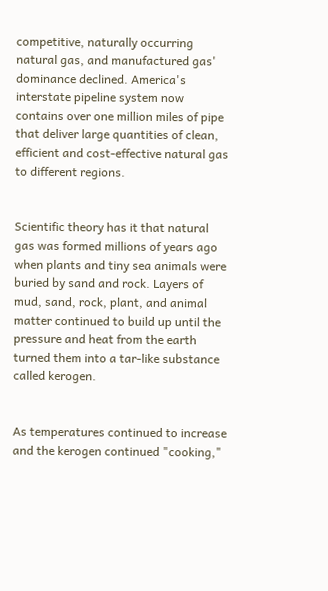competitive, naturally occurring natural gas, and manufactured gas' dominance declined. America's interstate pipeline system now contains over one million miles of pipe that deliver large quantities of clean, efficient and cost-effective natural gas to different regions.


Scientific theory has it that natural gas was formed millions of years ago when plants and tiny sea animals were buried by sand and rock. Layers of mud, sand, rock, plant, and animal matter continued to build up until the pressure and heat from the earth turned them into a tar-like substance called kerogen.


As temperatures continued to increase and the kerogen continued "cooking,"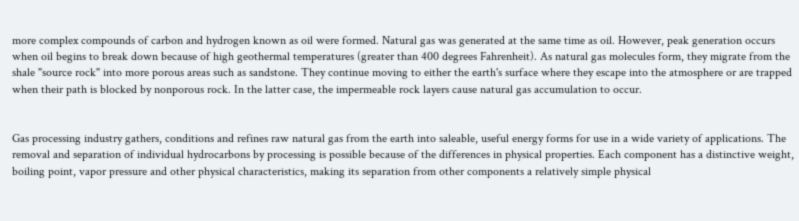more complex compounds of carbon and hydrogen known as oil were formed. Natural gas was generated at the same time as oil. However, peak generation occurs when oil begins to break down because of high geothermal temperatures (greater than 400 degrees Fahrenheit). As natural gas molecules form, they migrate from the shale "source rock" into more porous areas such as sandstone. They continue moving to either the earth's surface where they escape into the atmosphere or are trapped when their path is blocked by nonporous rock. In the latter case, the impermeable rock layers cause natural gas accumulation to occur.


Gas processing industry gathers, conditions and refines raw natural gas from the earth into saleable, useful energy forms for use in a wide variety of applications. The removal and separation of individual hydrocarbons by processing is possible because of the differences in physical properties. Each component has a distinctive weight, boiling point, vapor pressure and other physical characteristics, making its separation from other components a relatively simple physical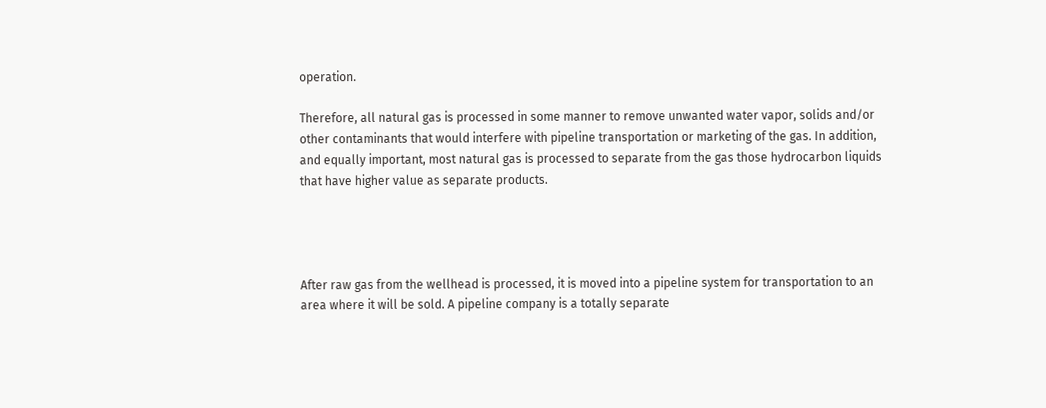operation.

Therefore, all natural gas is processed in some manner to remove unwanted water vapor, solids and/or other contaminants that would interfere with pipeline transportation or marketing of the gas. In addition, and equally important, most natural gas is processed to separate from the gas those hydrocarbon liquids that have higher value as separate products.




After raw gas from the wellhead is processed, it is moved into a pipeline system for transportation to an area where it will be sold. A pipeline company is a totally separate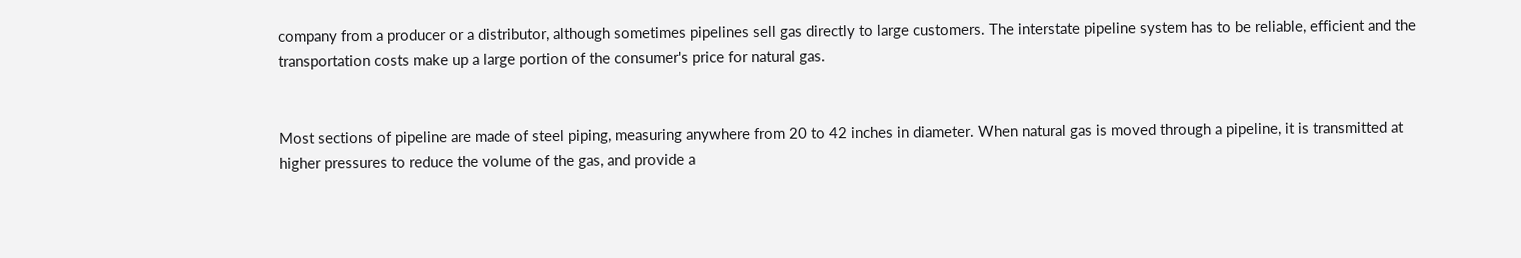company from a producer or a distributor, although sometimes pipelines sell gas directly to large customers. The interstate pipeline system has to be reliable, efficient and the transportation costs make up a large portion of the consumer's price for natural gas.


Most sections of pipeline are made of steel piping, measuring anywhere from 20 to 42 inches in diameter. When natural gas is moved through a pipeline, it is transmitted at higher pressures to reduce the volume of the gas, and provide a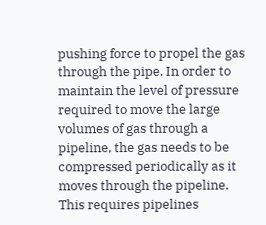pushing force to propel the gas through the pipe. In order to maintain the level of pressure required to move the large volumes of gas through a pipeline, the gas needs to be compressed periodically as it moves through the pipeline. This requires pipelines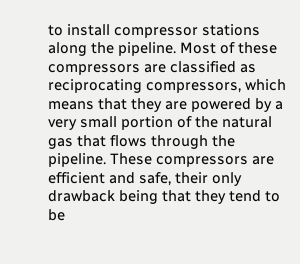to install compressor stations along the pipeline. Most of these compressors are classified as reciprocating compressors, which means that they are powered by a very small portion of the natural gas that flows through the pipeline. These compressors are efficient and safe, their only drawback being that they tend to be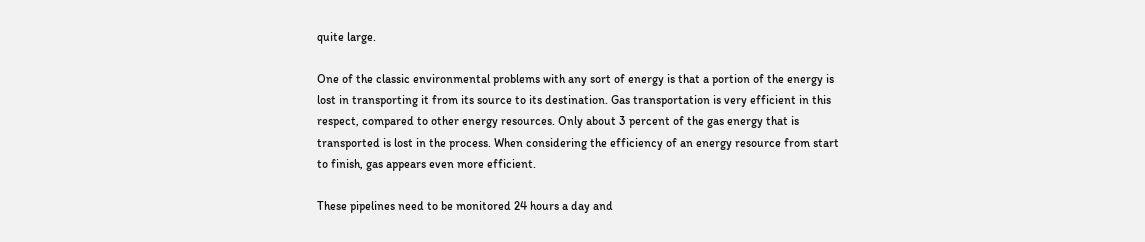quite large.

One of the classic environmental problems with any sort of energy is that a portion of the energy is lost in transporting it from its source to its destination. Gas transportation is very efficient in this respect, compared to other energy resources. Only about 3 percent of the gas energy that is transported is lost in the process. When considering the efficiency of an energy resource from start to finish, gas appears even more efficient.

These pipelines need to be monitored 24 hours a day and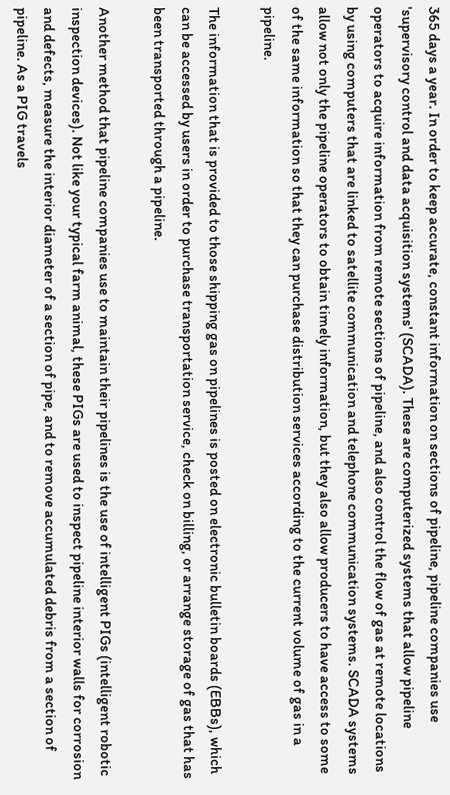365 days a year. In order to keep accurate, constant information on sections of pipeline, pipeline companies use 'supervisory control and data acquisition systems' (SCADA). These are computerized systems that allow pipeline operators to acquire information from remote sections of pipeline, and also control the flow of gas at remote locations by using computers that are linked to satellite communication and telephone communication systems. SCADA systems allow not only the pipeline operators to obtain timely information, but they also allow producers to have access to some of the same information so that they can purchase distribution services according to the current volume of gas in a pipeline.

The information that is provided to those shipping gas on pipelines is posted on electronic bulletin boards (EBBs), which can be accessed by users in order to purchase transportation service, check on billing, or arrange storage of gas that has been transported through a pipeline.

Another method that pipeline companies use to maintain their pipelines is the use of intelligent PIGs (intelligent robotic inspection devices). Not like your typical farm animal, these PIGs are used to inspect pipeline interior walls for corrosion and defects, measure the interior diameter of a section of pipe, and to remove accumulated debris from a section of pipeline. As a PIG travels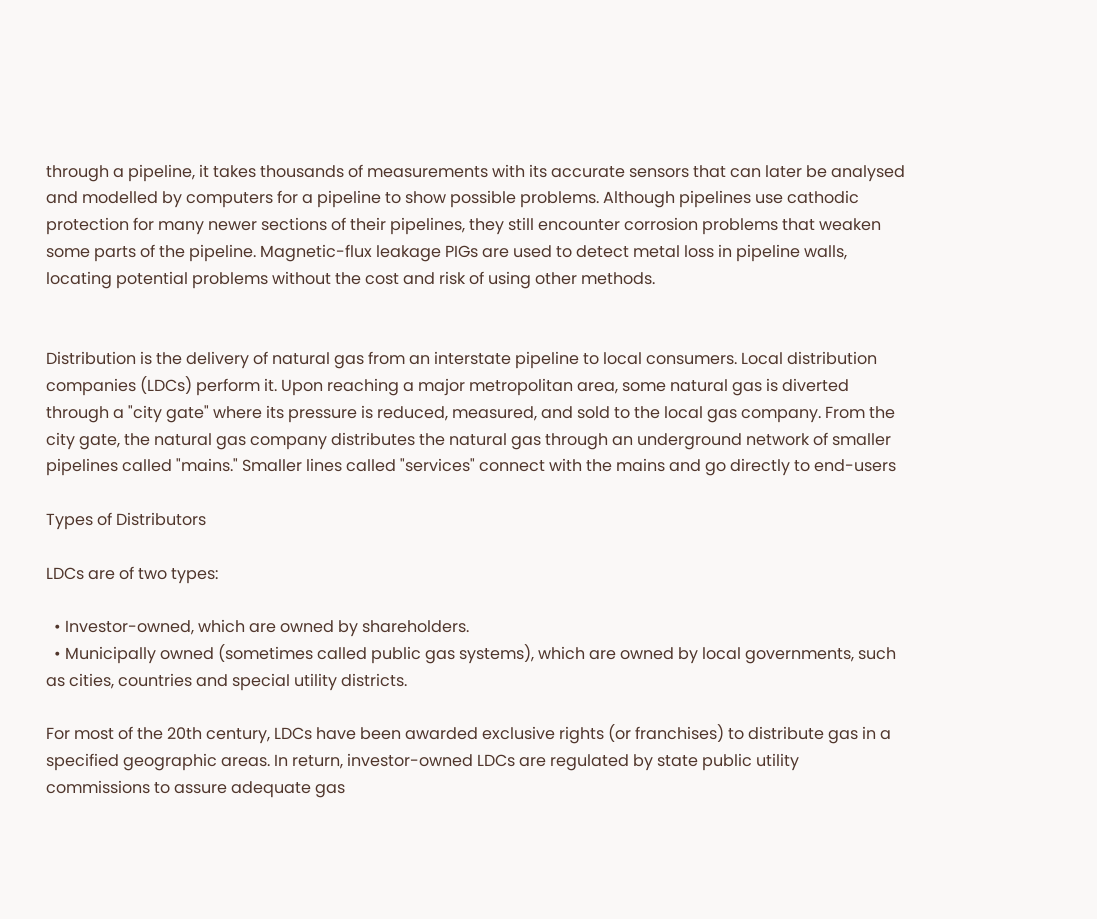through a pipeline, it takes thousands of measurements with its accurate sensors that can later be analysed and modelled by computers for a pipeline to show possible problems. Although pipelines use cathodic protection for many newer sections of their pipelines, they still encounter corrosion problems that weaken some parts of the pipeline. Magnetic-flux leakage PIGs are used to detect metal loss in pipeline walls, locating potential problems without the cost and risk of using other methods.


Distribution is the delivery of natural gas from an interstate pipeline to local consumers. Local distribution companies (LDCs) perform it. Upon reaching a major metropolitan area, some natural gas is diverted through a "city gate" where its pressure is reduced, measured, and sold to the local gas company. From the city gate, the natural gas company distributes the natural gas through an underground network of smaller pipelines called "mains." Smaller lines called "services" connect with the mains and go directly to end-users

Types of Distributors

LDCs are of two types:

  • Investor-owned, which are owned by shareholders.
  • Municipally owned (sometimes called public gas systems), which are owned by local governments, such as cities, countries and special utility districts.

For most of the 20th century, LDCs have been awarded exclusive rights (or franchises) to distribute gas in a specified geographic areas. In return, investor-owned LDCs are regulated by state public utility commissions to assure adequate gas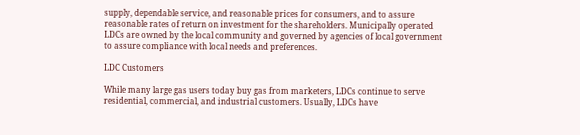supply, dependable service, and reasonable prices for consumers, and to assure reasonable rates of return on investment for the shareholders. Municipally operated LDCs are owned by the local community and governed by agencies of local government to assure compliance with local needs and preferences.

LDC Customers

While many large gas users today buy gas from marketers, LDCs continue to serve residential, commercial, and industrial customers. Usually, LDCs have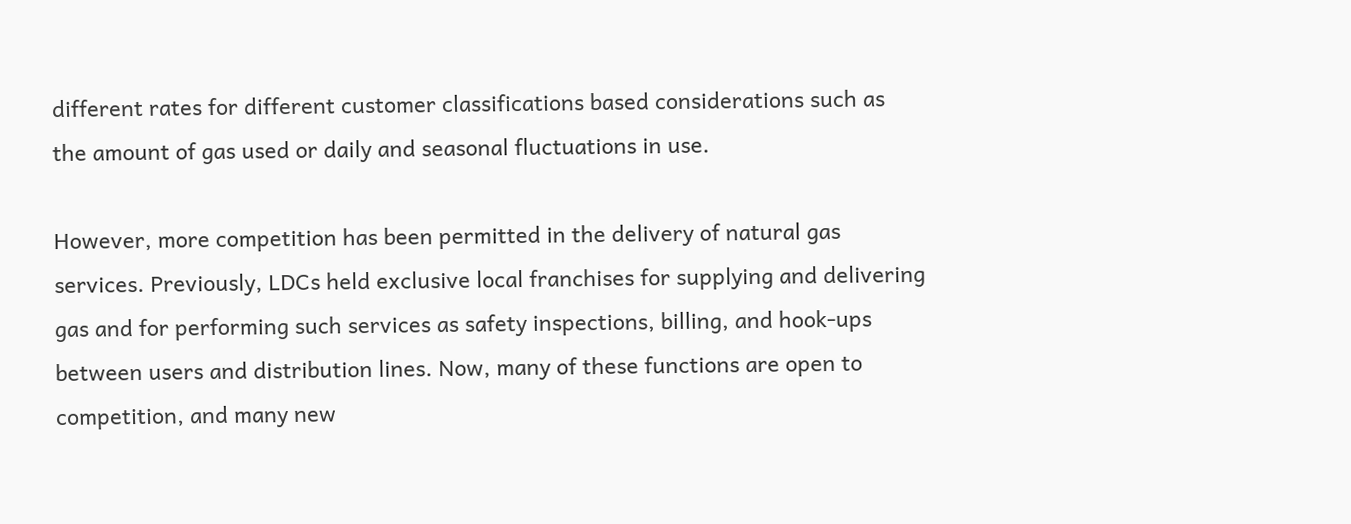different rates for different customer classifications based considerations such as the amount of gas used or daily and seasonal fluctuations in use.

However, more competition has been permitted in the delivery of natural gas services. Previously, LDCs held exclusive local franchises for supplying and delivering gas and for performing such services as safety inspections, billing, and hook-ups between users and distribution lines. Now, many of these functions are open to competition, and many new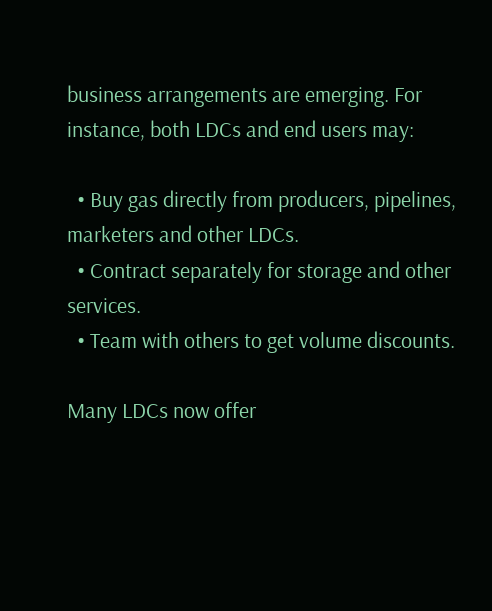business arrangements are emerging. For instance, both LDCs and end users may:

  • Buy gas directly from producers, pipelines, marketers and other LDCs.
  • Contract separately for storage and other services.
  • Team with others to get volume discounts.

Many LDCs now offer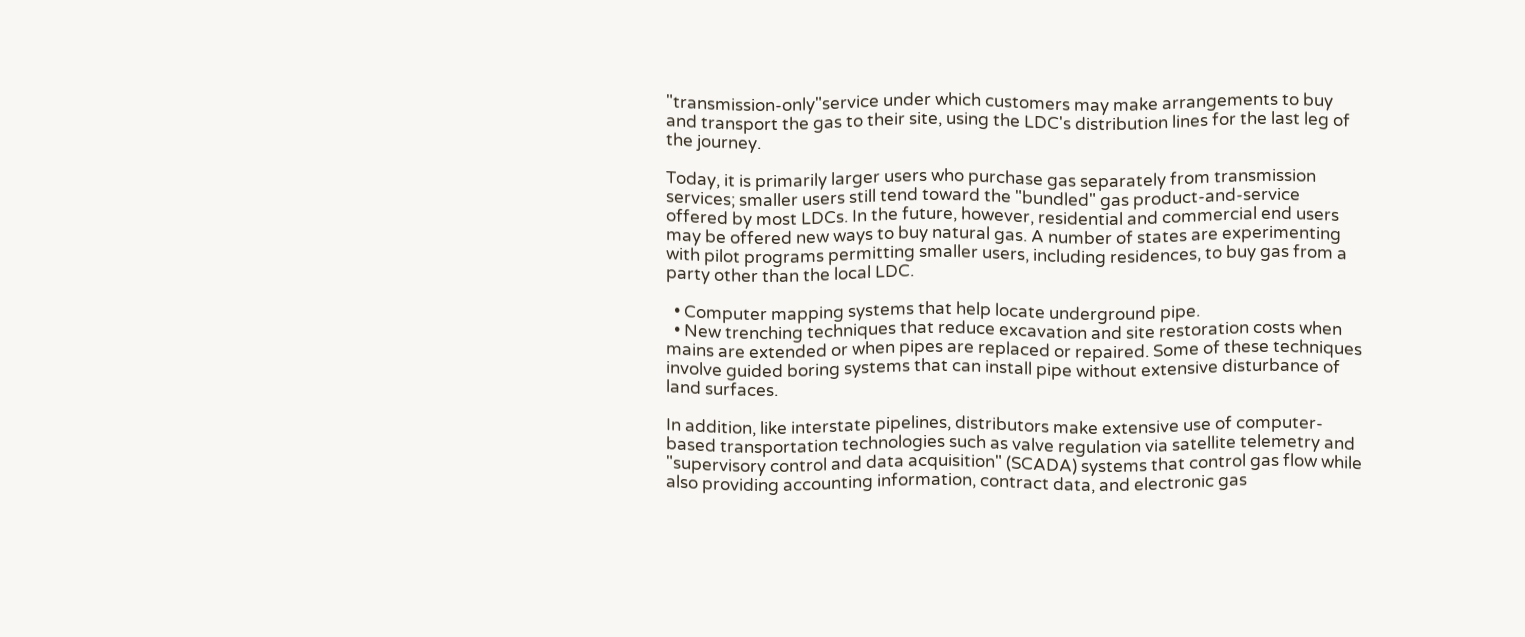"transmission-only"service under which customers may make arrangements to buy and transport the gas to their site, using the LDC's distribution lines for the last leg of the journey.

Today, it is primarily larger users who purchase gas separately from transmission services; smaller users still tend toward the "bundled" gas product-and-service offered by most LDCs. In the future, however, residential and commercial end users may be offered new ways to buy natural gas. A number of states are experimenting with pilot programs permitting smaller users, including residences, to buy gas from a party other than the local LDC.

  • Computer mapping systems that help locate underground pipe.
  • New trenching techniques that reduce excavation and site restoration costs when mains are extended or when pipes are replaced or repaired. Some of these techniques involve guided boring systems that can install pipe without extensive disturbance of land surfaces.

In addition, like interstate pipelines, distributors make extensive use of computer-based transportation technologies such as valve regulation via satellite telemetry and "supervisory control and data acquisition" (SCADA) systems that control gas flow while also providing accounting information, contract data, and electronic gas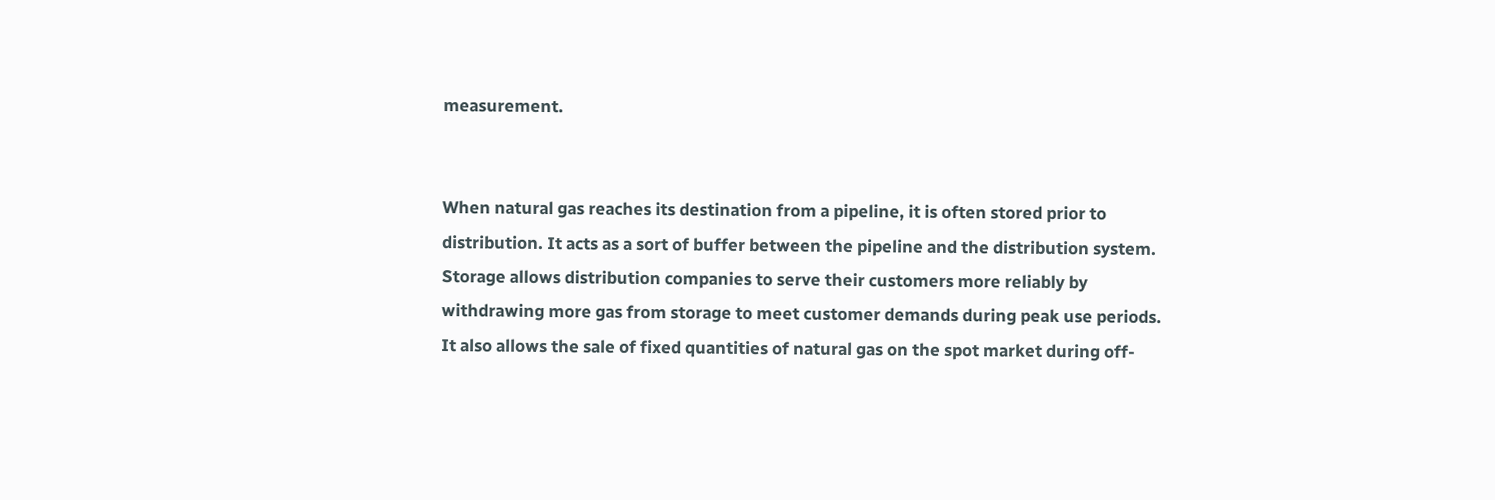measurement.


When natural gas reaches its destination from a pipeline, it is often stored prior to distribution. It acts as a sort of buffer between the pipeline and the distribution system. Storage allows distribution companies to serve their customers more reliably by withdrawing more gas from storage to meet customer demands during peak use periods. It also allows the sale of fixed quantities of natural gas on the spot market during off-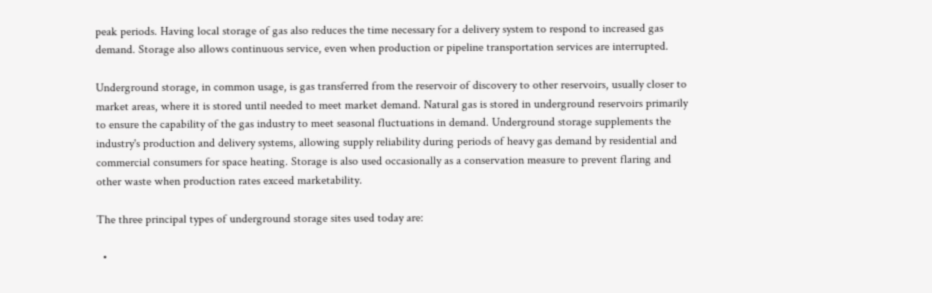peak periods. Having local storage of gas also reduces the time necessary for a delivery system to respond to increased gas demand. Storage also allows continuous service, even when production or pipeline transportation services are interrupted.

Underground storage, in common usage, is gas transferred from the reservoir of discovery to other reservoirs, usually closer to market areas, where it is stored until needed to meet market demand. Natural gas is stored in underground reservoirs primarily to ensure the capability of the gas industry to meet seasonal fluctuations in demand. Underground storage supplements the industry's production and delivery systems, allowing supply reliability during periods of heavy gas demand by residential and commercial consumers for space heating. Storage is also used occasionally as a conservation measure to prevent flaring and other waste when production rates exceed marketability.

The three principal types of underground storage sites used today are:

  •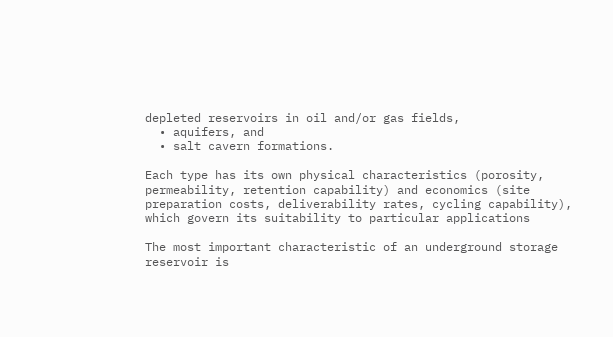depleted reservoirs in oil and/or gas fields,
  • aquifers, and
  • salt cavern formations.

Each type has its own physical characteristics (porosity, permeability, retention capability) and economics (site preparation costs, deliverability rates, cycling capability), which govern its suitability to particular applications

The most important characteristic of an underground storage reservoir is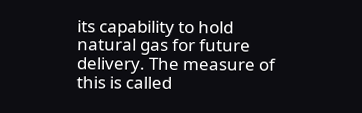its capability to hold natural gas for future delivery. The measure of this is called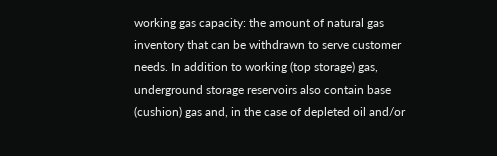working gas capacity: the amount of natural gas inventory that can be withdrawn to serve customer needs. In addition to working (top storage) gas, underground storage reservoirs also contain base (cushion) gas and, in the case of depleted oil and/or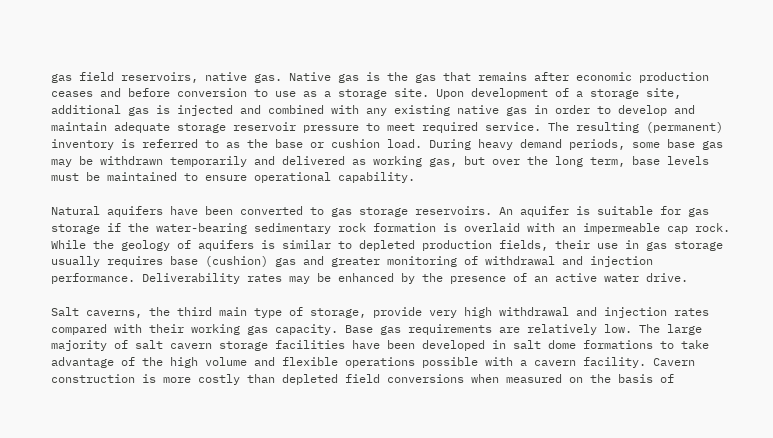gas field reservoirs, native gas. Native gas is the gas that remains after economic production ceases and before conversion to use as a storage site. Upon development of a storage site, additional gas is injected and combined with any existing native gas in order to develop and maintain adequate storage reservoir pressure to meet required service. The resulting (permanent) inventory is referred to as the base or cushion load. During heavy demand periods, some base gas may be withdrawn temporarily and delivered as working gas, but over the long term, base levels must be maintained to ensure operational capability.

Natural aquifers have been converted to gas storage reservoirs. An aquifer is suitable for gas storage if the water-bearing sedimentary rock formation is overlaid with an impermeable cap rock. While the geology of aquifers is similar to depleted production fields, their use in gas storage usually requires base (cushion) gas and greater monitoring of withdrawal and injection performance. Deliverability rates may be enhanced by the presence of an active water drive.

Salt caverns, the third main type of storage, provide very high withdrawal and injection rates compared with their working gas capacity. Base gas requirements are relatively low. The large majority of salt cavern storage facilities have been developed in salt dome formations to take advantage of the high volume and flexible operations possible with a cavern facility. Cavern construction is more costly than depleted field conversions when measured on the basis of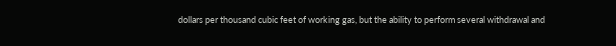dollars per thousand cubic feet of working gas, but the ability to perform several withdrawal and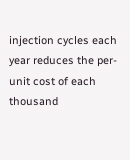injection cycles each year reduces the per-unit cost of each thousand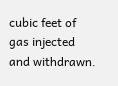cubic feet of gas injected and withdrawn.